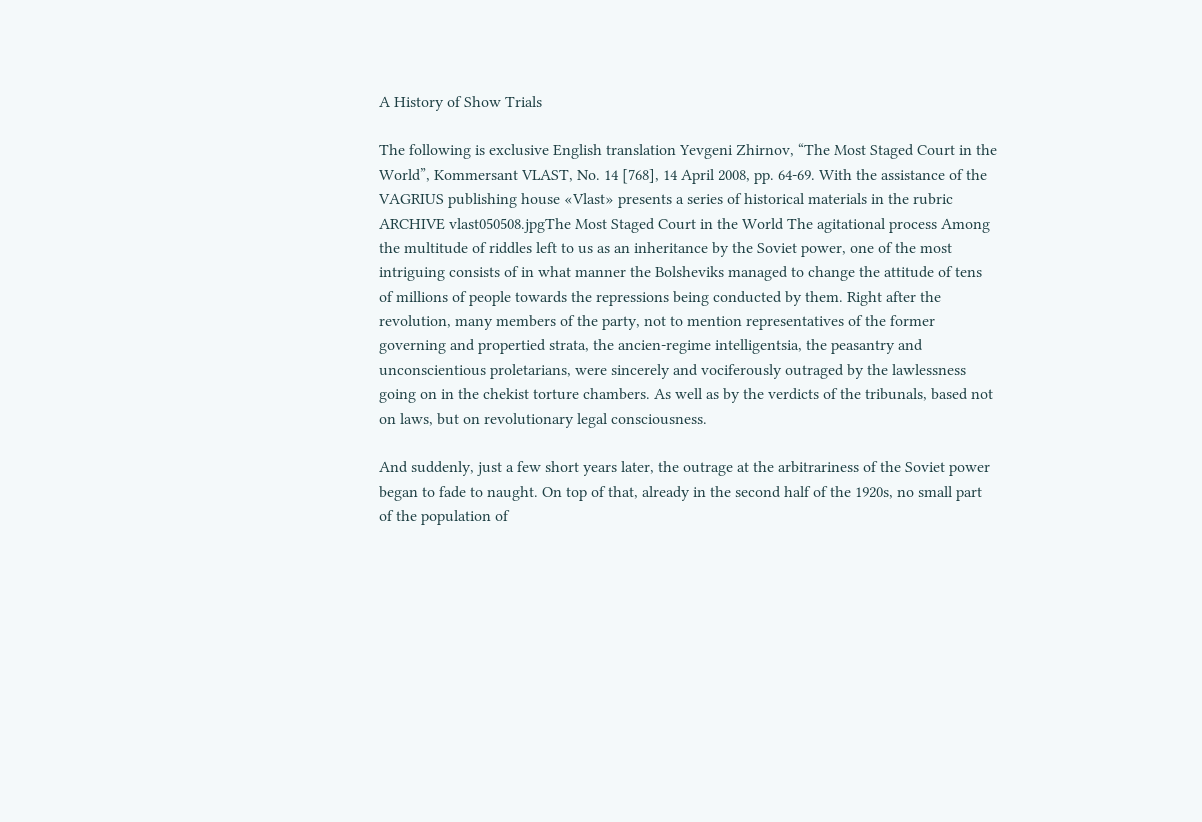A History of Show Trials

The following is exclusive English translation Yevgeni Zhirnov, “The Most Staged Court in the World”, Kommersant VLAST, No. 14 [768], 14 April 2008, pp. 64-69. With the assistance of the VAGRIUS publishing house «Vlast» presents a series of historical materials in the rubric ARCHIVE vlast050508.jpgThe Most Staged Court in the World The agitational process Among the multitude of riddles left to us as an inheritance by the Soviet power, one of the most intriguing consists of in what manner the Bolsheviks managed to change the attitude of tens of millions of people towards the repressions being conducted by them. Right after the revolution, many members of the party, not to mention representatives of the former governing and propertied strata, the ancien-regime intelligentsia, the peasantry and unconscientious proletarians, were sincerely and vociferously outraged by the lawlessness going on in the chekist torture chambers. As well as by the verdicts of the tribunals, based not on laws, but on revolutionary legal consciousness.

And suddenly, just a few short years later, the outrage at the arbitrariness of the Soviet power began to fade to naught. On top of that, already in the second half of the 1920s, no small part of the population of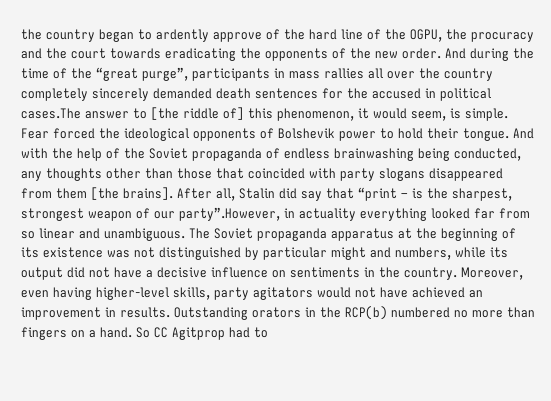the country began to ardently approve of the hard line of the OGPU, the procuracy and the court towards eradicating the opponents of the new order. And during the time of the “great purge”, participants in mass rallies all over the country completely sincerely demanded death sentences for the accused in political cases.The answer to [the riddle of] this phenomenon, it would seem, is simple. Fear forced the ideological opponents of Bolshevik power to hold their tongue. And with the help of the Soviet propaganda of endless brainwashing being conducted, any thoughts other than those that coincided with party slogans disappeared from them [the brains]. After all, Stalin did say that “print – is the sharpest, strongest weapon of our party”.However, in actuality everything looked far from so linear and unambiguous. The Soviet propaganda apparatus at the beginning of its existence was not distinguished by particular might and numbers, while its output did not have a decisive influence on sentiments in the country. Moreover, even having higher-level skills, party agitators would not have achieved an improvement in results. Outstanding orators in the RCP(b) numbered no more than fingers on a hand. So CC Agitprop had to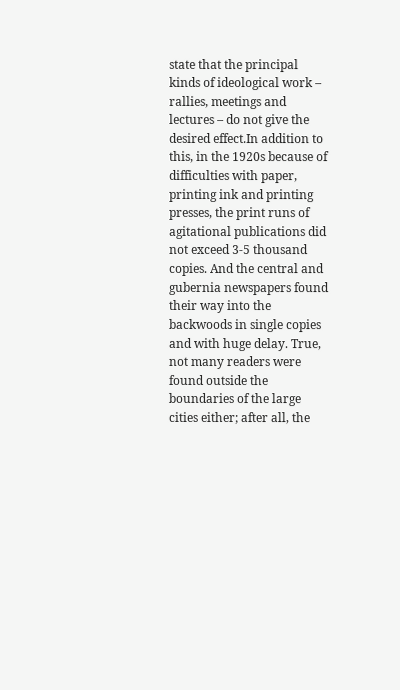state that the principal kinds of ideological work – rallies, meetings and lectures – do not give the desired effect.In addition to this, in the 1920s because of difficulties with paper, printing ink and printing presses, the print runs of agitational publications did not exceed 3-5 thousand copies. And the central and gubernia newspapers found their way into the backwoods in single copies and with huge delay. True, not many readers were found outside the boundaries of the large cities either; after all, the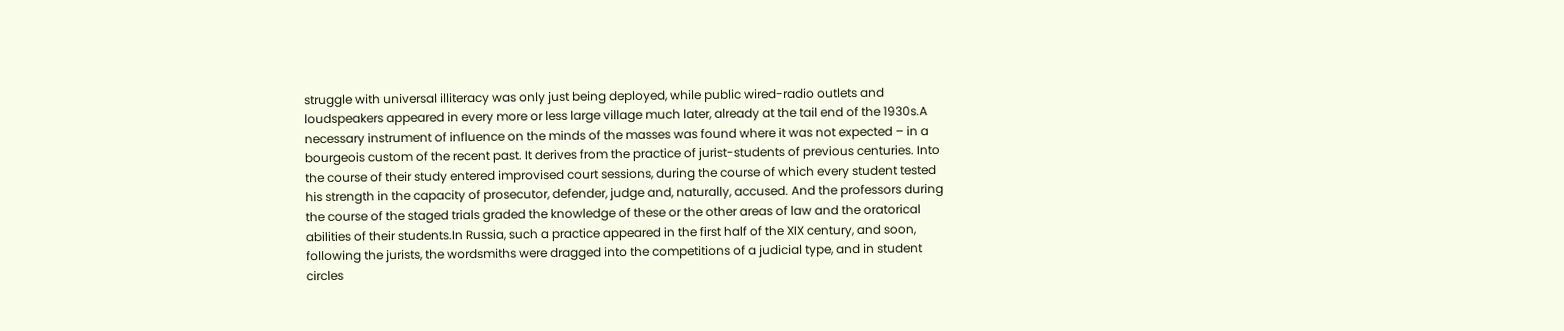struggle with universal illiteracy was only just being deployed, while public wired-radio outlets and loudspeakers appeared in every more or less large village much later, already at the tail end of the 1930s.A necessary instrument of influence on the minds of the masses was found where it was not expected – in a bourgeois custom of the recent past. It derives from the practice of jurist-students of previous centuries. Into the course of their study entered improvised court sessions, during the course of which every student tested his strength in the capacity of prosecutor, defender, judge and, naturally, accused. And the professors during the course of the staged trials graded the knowledge of these or the other areas of law and the oratorical abilities of their students.In Russia, such a practice appeared in the first half of the XIX century, and soon, following the jurists, the wordsmiths were dragged into the competitions of a judicial type, and in student circles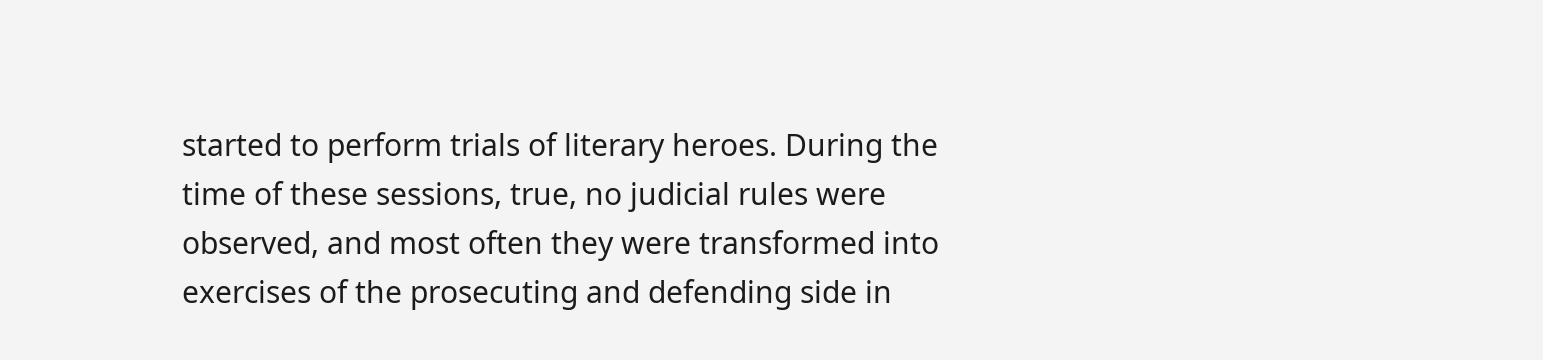started to perform trials of literary heroes. During the time of these sessions, true, no judicial rules were observed, and most often they were transformed into exercises of the prosecuting and defending side in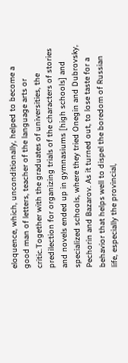eloquence, which, unconditionally, helped to become a good man of letters, teacher of the language arts or critic.Together with the graduates of universities, the predilection for organizing trials of the characters of stories and novels ended up in gymnasiums [high schools] and specialized schools, where they tried Onegin and Dubrovsky, Pechorin and Bazarov. As it turned out, to lose taste for a behavior that helps well to dispel the boredom of Russian life, especially the provincial,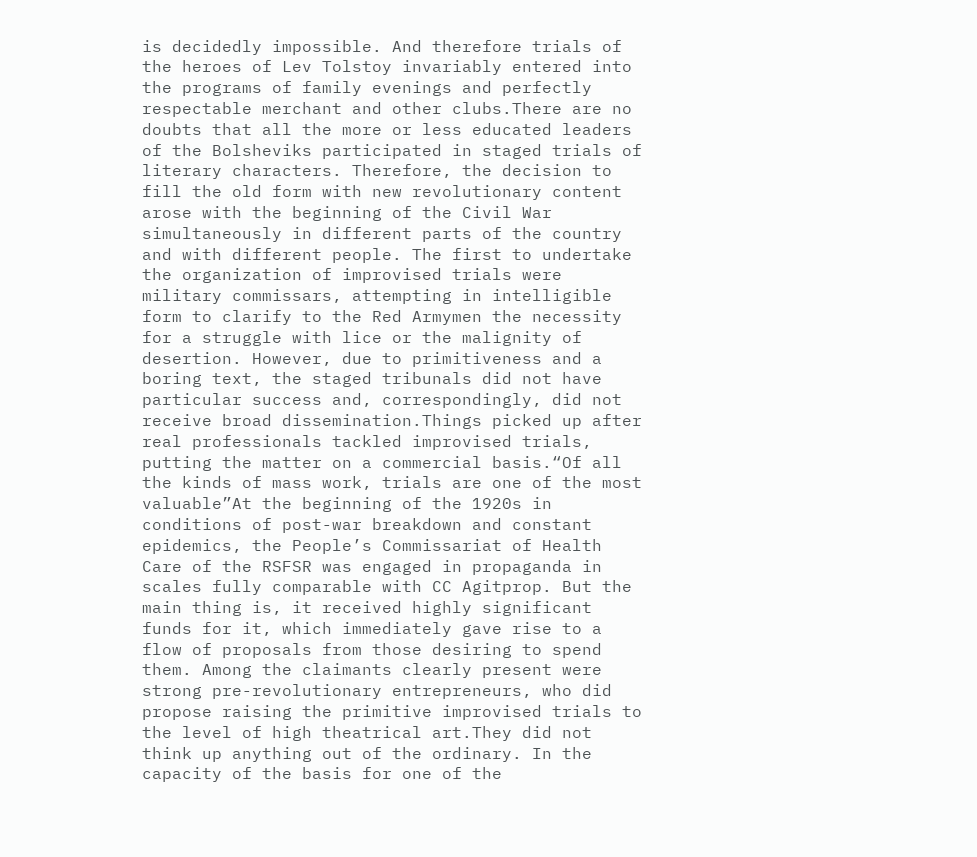is decidedly impossible. And therefore trials of the heroes of Lev Tolstoy invariably entered into the programs of family evenings and perfectly respectable merchant and other clubs.There are no doubts that all the more or less educated leaders of the Bolsheviks participated in staged trials of literary characters. Therefore, the decision to fill the old form with new revolutionary content arose with the beginning of the Civil War simultaneously in different parts of the country and with different people. The first to undertake the organization of improvised trials were military commissars, attempting in intelligible form to clarify to the Red Armymen the necessity for a struggle with lice or the malignity of desertion. However, due to primitiveness and a boring text, the staged tribunals did not have particular success and, correspondingly, did not receive broad dissemination.Things picked up after real professionals tackled improvised trials, putting the matter on a commercial basis.“Of all the kinds of mass work, trials are one of the most valuable”At the beginning of the 1920s in conditions of post-war breakdown and constant epidemics, the People’s Commissariat of Health Care of the RSFSR was engaged in propaganda in scales fully comparable with CC Agitprop. But the main thing is, it received highly significant funds for it, which immediately gave rise to a flow of proposals from those desiring to spend them. Among the claimants clearly present were strong pre-revolutionary entrepreneurs, who did propose raising the primitive improvised trials to the level of high theatrical art.They did not think up anything out of the ordinary. In the capacity of the basis for one of the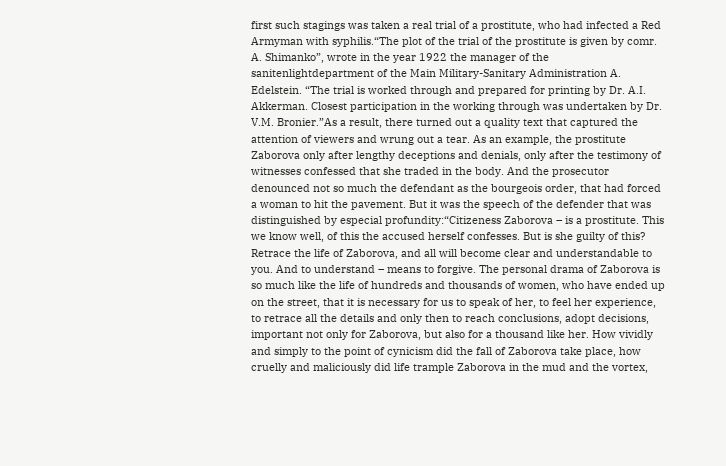first such stagings was taken a real trial of a prostitute, who had infected a Red Armyman with syphilis.“The plot of the trial of the prostitute is given by comr. A. Shimanko”, wrote in the year 1922 the manager of the sanitenlightdepartment of the Main Military-Sanitary Administration A. Edelstein. “The trial is worked through and prepared for printing by Dr. A.I. Akkerman. Closest participation in the working through was undertaken by Dr. V.M. Bronier.”As a result, there turned out a quality text that captured the attention of viewers and wrung out a tear. As an example, the prostitute Zaborova only after lengthy deceptions and denials, only after the testimony of witnesses confessed that she traded in the body. And the prosecutor denounced not so much the defendant as the bourgeois order, that had forced a woman to hit the pavement. But it was the speech of the defender that was distinguished by especial profundity:“Citizeness Zaborova – is a prostitute. This we know well, of this the accused herself confesses. But is she guilty of this? Retrace the life of Zaborova, and all will become clear and understandable to you. And to understand – means to forgive. The personal drama of Zaborova is so much like the life of hundreds and thousands of women, who have ended up on the street, that it is necessary for us to speak of her, to feel her experience, to retrace all the details and only then to reach conclusions, adopt decisions, important not only for Zaborova, but also for a thousand like her. How vividly and simply to the point of cynicism did the fall of Zaborova take place, how cruelly and maliciously did life trample Zaborova in the mud and the vortex,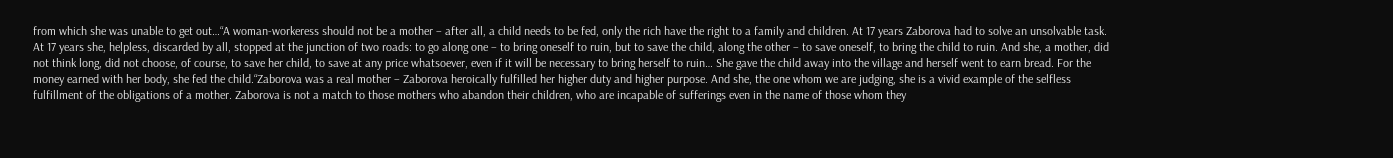from which she was unable to get out…“A woman-workeress should not be a mother – after all, a child needs to be fed, only the rich have the right to a family and children. At 17 years Zaborova had to solve an unsolvable task. At 17 years she, helpless, discarded by all, stopped at the junction of two roads: to go along one – to bring oneself to ruin, but to save the child, along the other – to save oneself, to bring the child to ruin. And she, a mother, did not think long, did not choose, of course, to save her child, to save at any price whatsoever, even if it will be necessary to bring herself to ruin… She gave the child away into the village and herself went to earn bread. For the money earned with her body, she fed the child.“Zaborova was a real mother – Zaborova heroically fulfilled her higher duty and higher purpose. And she, the one whom we are judging, she is a vivid example of the selfless fulfillment of the obligations of a mother. Zaborova is not a match to those mothers who abandon their children, who are incapable of sufferings even in the name of those whom they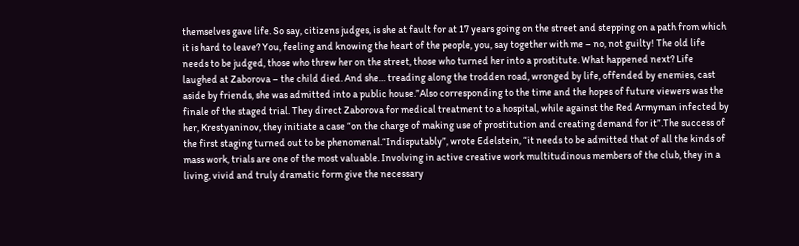themselves gave life. So say, citizens judges, is she at fault for at 17 years going on the street and stepping on a path from which it is hard to leave? You, feeling and knowing the heart of the people, you, say together with me – no, not guilty! The old life needs to be judged, those who threw her on the street, those who turned her into a prostitute. What happened next? Life laughed at Zaborova – the child died. And she… treading along the trodden road, wronged by life, offended by enemies, cast aside by friends, she was admitted into a public house.”Also corresponding to the time and the hopes of future viewers was the finale of the staged trial. They direct Zaborova for medical treatment to a hospital, while against the Red Armyman infected by her, Krestyaninov, they initiate a case “on the charge of making use of prostitution and creating demand for it”.The success of the first staging turned out to be phenomenal.“Indisputably”, wrote Edelstein, “it needs to be admitted that of all the kinds of mass work, trials are one of the most valuable. Involving in active creative work multitudinous members of the club, they in a living, vivid and truly dramatic form give the necessary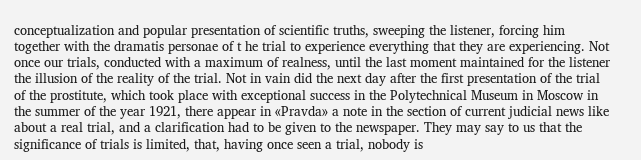conceptualization and popular presentation of scientific truths, sweeping the listener, forcing him together with the dramatis personae of t he trial to experience everything that they are experiencing. Not once our trials, conducted with a maximum of realness, until the last moment maintained for the listener the illusion of the reality of the trial. Not in vain did the next day after the first presentation of the trial of the prostitute, which took place with exceptional success in the Polytechnical Museum in Moscow in the summer of the year 1921, there appear in «Pravda» a note in the section of current judicial news like about a real trial, and a clarification had to be given to the newspaper. They may say to us that the significance of trials is limited, that, having once seen a trial, nobody is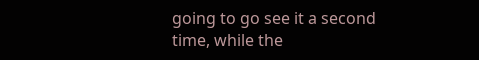going to go see it a second time, while the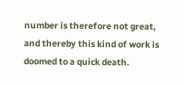number is therefore not great, and thereby this kind of work is doomed to a quick death.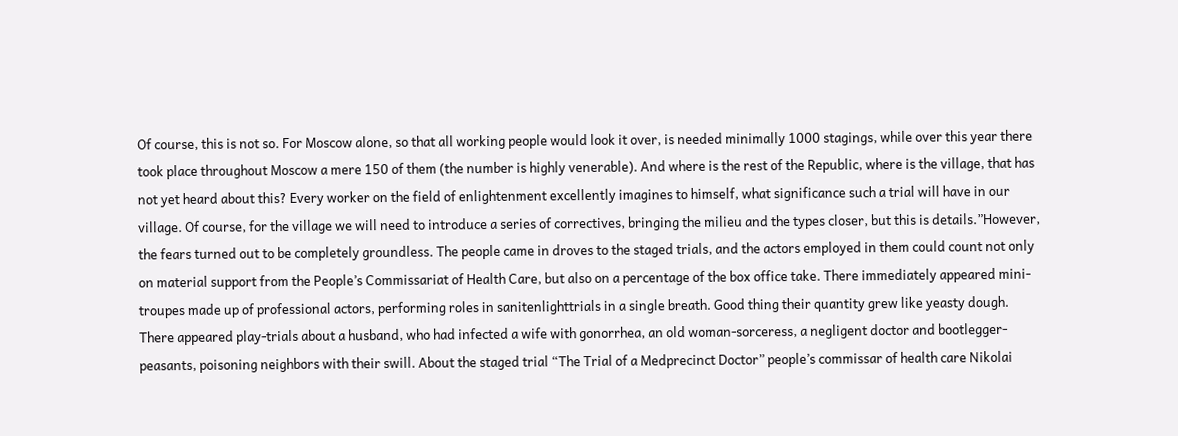Of course, this is not so. For Moscow alone, so that all working people would look it over, is needed minimally 1000 stagings, while over this year there took place throughout Moscow a mere 150 of them (the number is highly venerable). And where is the rest of the Republic, where is the village, that has not yet heard about this? Every worker on the field of enlightenment excellently imagines to himself, what significance such a trial will have in our village. Of course, for the village we will need to introduce a series of correctives, bringing the milieu and the types closer, but this is details.”However, the fears turned out to be completely groundless. The people came in droves to the staged trials, and the actors employed in them could count not only on material support from the People’s Commissariat of Health Care, but also on a percentage of the box office take. There immediately appeared mini-troupes made up of professional actors, performing roles in sanitenlighttrials in a single breath. Good thing their quantity grew like yeasty dough. There appeared play-trials about a husband, who had infected a wife with gonorrhea, an old woman-sorceress, a negligent doctor and bootlegger-peasants, poisoning neighbors with their swill. About the staged trial “The Trial of a Medprecinct Doctor” people’s commissar of health care Nikolai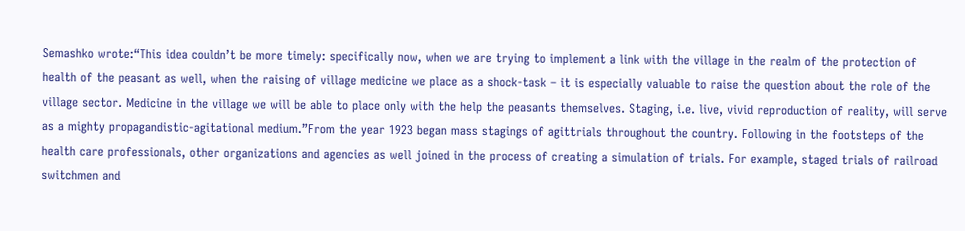Semashko wrote:“This idea couldn’t be more timely: specifically now, when we are trying to implement a link with the village in the realm of the protection of health of the peasant as well, when the raising of village medicine we place as a shock-task – it is especially valuable to raise the question about the role of the village sector. Medicine in the village we will be able to place only with the help the peasants themselves. Staging, i.e. live, vivid reproduction of reality, will serve as a mighty propagandistic-agitational medium.”From the year 1923 began mass stagings of agittrials throughout the country. Following in the footsteps of the health care professionals, other organizations and agencies as well joined in the process of creating a simulation of trials. For example, staged trials of railroad switchmen and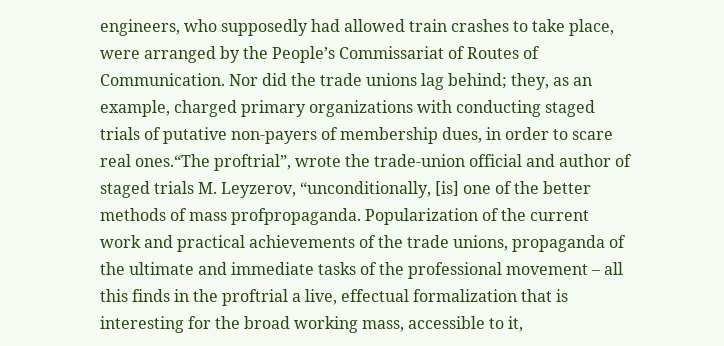engineers, who supposedly had allowed train crashes to take place, were arranged by the People’s Commissariat of Routes of Communication. Nor did the trade unions lag behind; they, as an example, charged primary organizations with conducting staged trials of putative non-payers of membership dues, in order to scare real ones.“The proftrial”, wrote the trade-union official and author of staged trials M. Leyzerov, “unconditionally, [is] one of the better methods of mass profpropaganda. Popularization of the current work and practical achievements of the trade unions, propaganda of the ultimate and immediate tasks of the professional movement – all this finds in the proftrial a live, effectual formalization that is interesting for the broad working mass, accessible to it,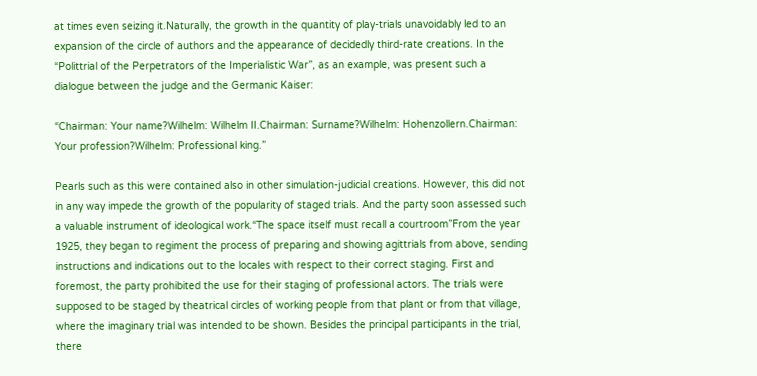at times even seizing it.Naturally, the growth in the quantity of play-trials unavoidably led to an expansion of the circle of authors and the appearance of decidedly third-rate creations. In the “Polittrial of the Perpetrators of the Imperialistic War”, as an example, was present such a dialogue between the judge and the Germanic Kaiser:

“Chairman: Your name?Wilhelm: Wilhelm II.Chairman: Surname?Wilhelm: Hohenzollern.Chairman: Your profession?Wilhelm: Professional king.”

Pearls such as this were contained also in other simulation-judicial creations. However, this did not in any way impede the growth of the popularity of staged trials. And the party soon assessed such a valuable instrument of ideological work.“The space itself must recall a courtroom”From the year 1925, they began to regiment the process of preparing and showing agittrials from above, sending instructions and indications out to the locales with respect to their correct staging. First and foremost, the party prohibited the use for their staging of professional actors. The trials were supposed to be staged by theatrical circles of working people from that plant or from that village, where the imaginary trial was intended to be shown. Besides the principal participants in the trial, there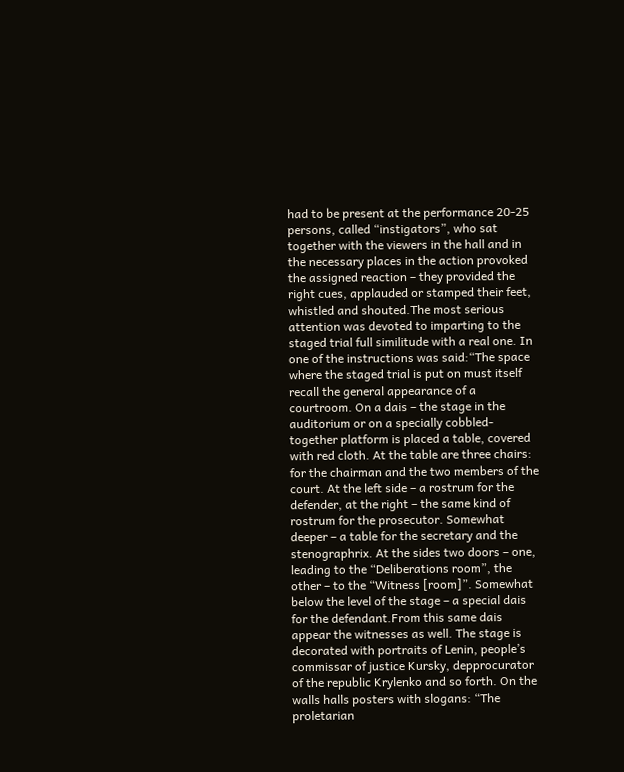had to be present at the performance 20-25 persons, called “instigators”, who sat together with the viewers in the hall and in the necessary places in the action provoked the assigned reaction – they provided the right cues, applauded or stamped their feet, whistled and shouted.The most serious attention was devoted to imparting to the staged trial full similitude with a real one. In one of the instructions was said:“The space where the staged trial is put on must itself recall the general appearance of a courtroom. On a dais – the stage in the auditorium or on a specially cobbled-together platform is placed a table, covered with red cloth. At the table are three chairs: for the chairman and the two members of the court. At the left side – a rostrum for the defender, at the right – the same kind of rostrum for the prosecutor. Somewhat deeper – a table for the secretary and the stenographrix. At the sides two doors – one, leading to the “Deliberations room”, the other – to the “Witness [room]”. Somewhat below the level of the stage – a special dais for the defendant.From this same dais appear the witnesses as well. The stage is decorated with portraits of Lenin, people’s commissar of justice Kursky, depprocurator of the republic Krylenko and so forth. On the walls halls posters with slogans: “The proletarian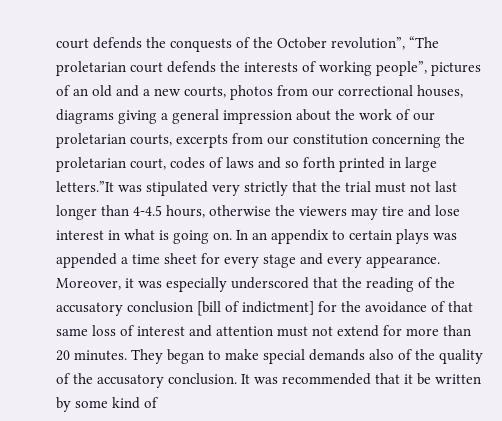court defends the conquests of the October revolution”, “The proletarian court defends the interests of working people”, pictures of an old and a new courts, photos from our correctional houses, diagrams giving a general impression about the work of our proletarian courts, excerpts from our constitution concerning the proletarian court, codes of laws and so forth printed in large letters.”It was stipulated very strictly that the trial must not last longer than 4-4.5 hours, otherwise the viewers may tire and lose interest in what is going on. In an appendix to certain plays was appended a time sheet for every stage and every appearance. Moreover, it was especially underscored that the reading of the accusatory conclusion [bill of indictment] for the avoidance of that same loss of interest and attention must not extend for more than 20 minutes. They began to make special demands also of the quality of the accusatory conclusion. It was recommended that it be written by some kind of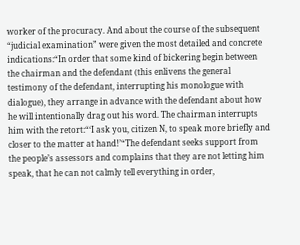worker of the procuracy. And about the course of the subsequent “judicial examination” were given the most detailed and concrete indications:“In order that some kind of bickering begin between the chairman and the defendant (this enlivens the general testimony of the defendant, interrupting his monologue with dialogue), they arrange in advance with the defendant about how he will intentionally drag out his word. The chairman interrupts him with the retort:“‘I ask you, citizen N, to speak more briefly and closer to the matter at hand!’“The defendant seeks support from the people’s assessors and complains that they are not letting him speak, that he can not calmly tell everything in order,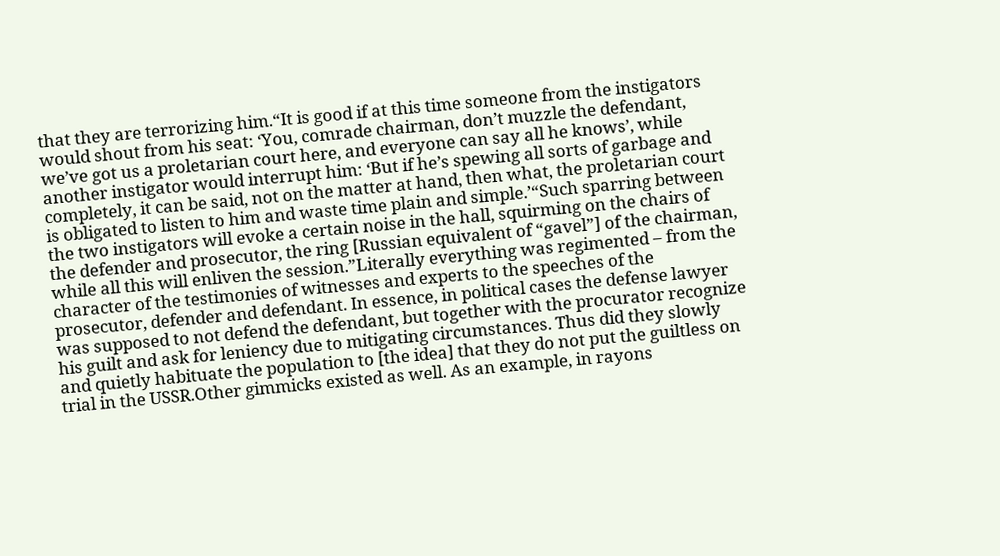that they are terrorizing him.“It is good if at this time someone from the instigators would shout from his seat: ‘You, comrade chairman, don’t muzzle the defendant, we’ve got us a proletarian court here, and everyone can say all he knows’, while another instigator would interrupt him: ‘But if he’s spewing all sorts of garbage and completely, it can be said, not on the matter at hand, then what, the proletarian court is obligated to listen to him and waste time plain and simple.’“Such sparring between the two instigators will evoke a certain noise in the hall, squirming on the chairs of the defender and prosecutor, the ring [Russian equivalent of “gavel”] of the chairman, while all this will enliven the session.”Literally everything was regimented – from the character of the testimonies of witnesses and experts to the speeches of the prosecutor, defender and defendant. In essence, in political cases the defense lawyer was supposed to not defend the defendant, but together with the procurator recognize his guilt and ask for leniency due to mitigating circumstances. Thus did they slowly and quietly habituate the population to [the idea] that they do not put the guiltless on trial in the USSR.Other gimmicks existed as well. As an example, in rayons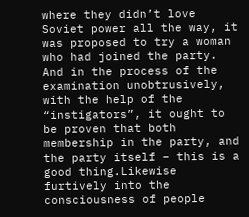where they didn’t love Soviet power all the way, it was proposed to try a woman who had joined the party. And in the process of the examination unobtrusively, with the help of the “instigators”, it ought to be proven that both membership in the party, and the party itself – this is a good thing.Likewise furtively into the consciousness of people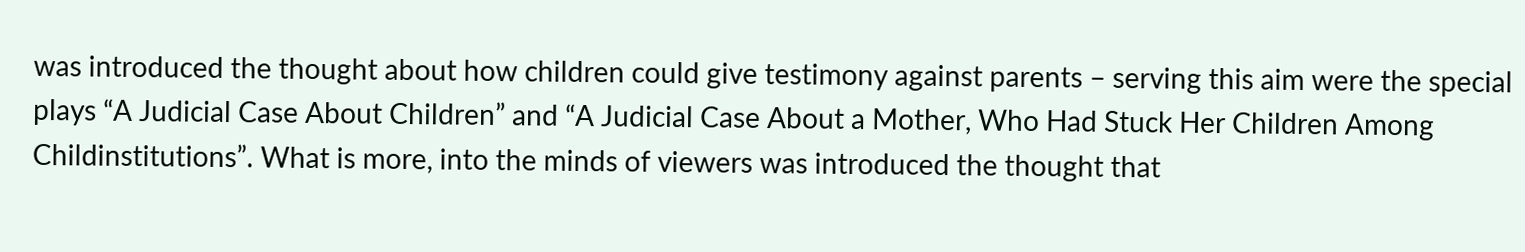was introduced the thought about how children could give testimony against parents – serving this aim were the special plays “A Judicial Case About Children” and “A Judicial Case About a Mother, Who Had Stuck Her Children Among Childinstitutions”. What is more, into the minds of viewers was introduced the thought that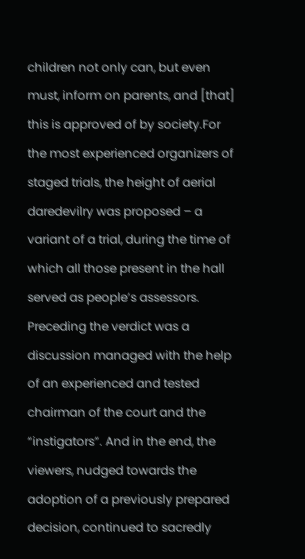children not only can, but even must, inform on parents, and [that] this is approved of by society.For the most experienced organizers of staged trials, the height of aerial daredevilry was proposed – a variant of a trial, during the time of which all those present in the hall served as people’s assessors. Preceding the verdict was a discussion managed with the help of an experienced and tested chairman of the court and the “instigators”. And in the end, the viewers, nudged towards the adoption of a previously prepared decision, continued to sacredly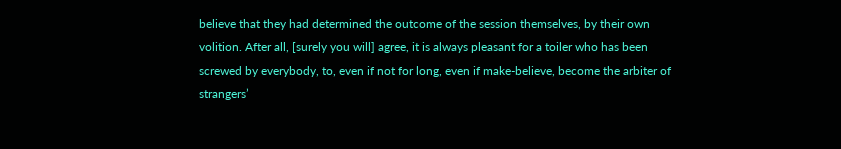believe that they had determined the outcome of the session themselves, by their own volition. After all, [surely you will] agree, it is always pleasant for a toiler who has been screwed by everybody, to, even if not for long, even if make-believe, become the arbiter of strangers’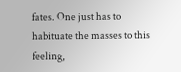fates. One just has to habituate the masses to this feeling,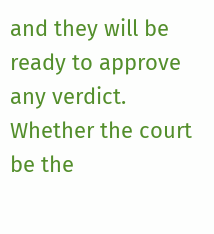and they will be ready to approve any verdict. Whether the court be the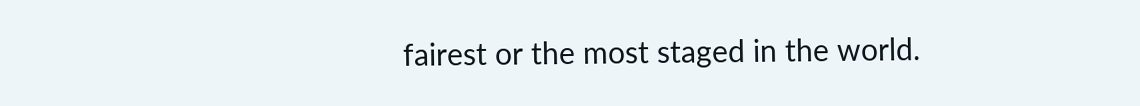fairest or the most staged in the world.